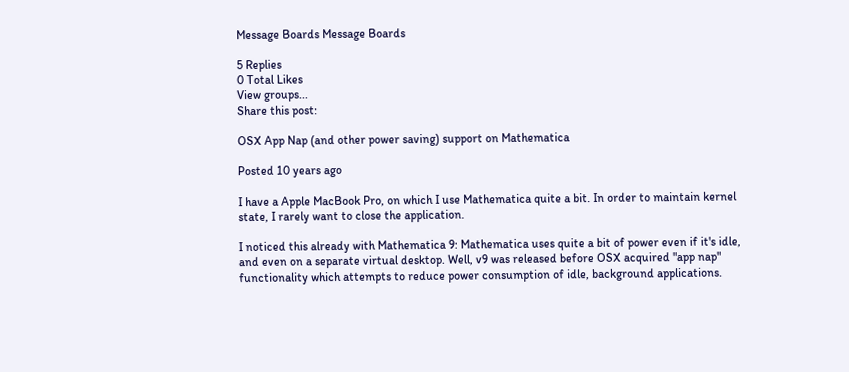Message Boards Message Boards

5 Replies
0 Total Likes
View groups...
Share this post:

OSX App Nap (and other power saving) support on Mathematica

Posted 10 years ago

I have a Apple MacBook Pro, on which I use Mathematica quite a bit. In order to maintain kernel state, I rarely want to close the application.

I noticed this already with Mathematica 9: Mathematica uses quite a bit of power even if it's idle, and even on a separate virtual desktop. Well, v9 was released before OSX acquired "app nap" functionality which attempts to reduce power consumption of idle, background applications.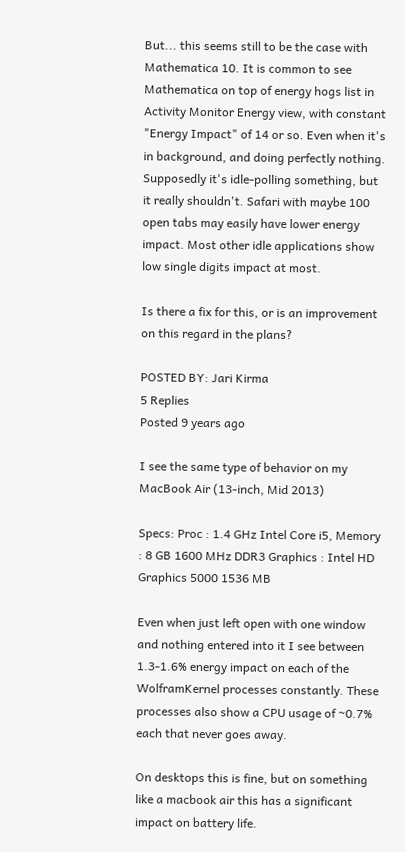But... this seems still to be the case with Mathematica 10. It is common to see Mathematica on top of energy hogs list in Activity Monitor Energy view, with constant "Energy Impact" of 14 or so. Even when it's in background, and doing perfectly nothing. Supposedly it's idle-polling something, but it really shouldn't. Safari with maybe 100 open tabs may easily have lower energy impact. Most other idle applications show low single digits impact at most.

Is there a fix for this, or is an improvement on this regard in the plans?

POSTED BY: Jari Kirma
5 Replies
Posted 9 years ago

I see the same type of behavior on my MacBook Air (13-inch, Mid 2013)

Specs: Proc : 1.4 GHz Intel Core i5, Memory : 8 GB 1600 MHz DDR3 Graphics : Intel HD Graphics 5000 1536 MB

Even when just left open with one window and nothing entered into it I see between 1.3-1.6% energy impact on each of the WolframKernel processes constantly. These processes also show a CPU usage of ~0.7% each that never goes away.

On desktops this is fine, but on something like a macbook air this has a significant impact on battery life.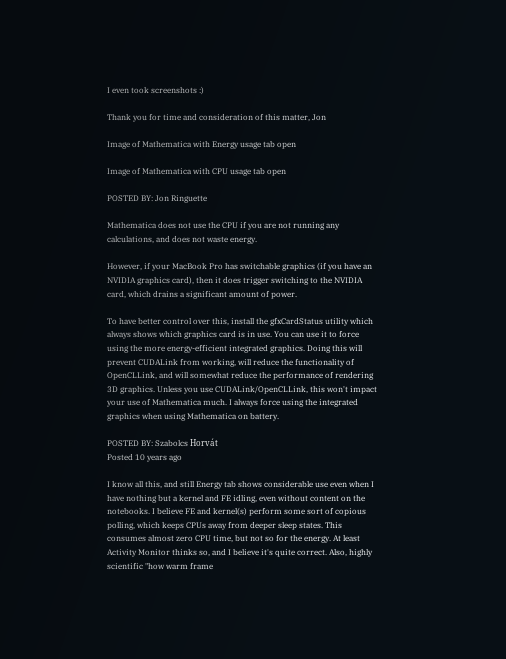I even took screenshots :)

Thank you for time and consideration of this matter, Jon

Image of Mathematica with Energy usage tab open

Image of Mathematica with CPU usage tab open

POSTED BY: Jon Ringuette

Mathematica does not use the CPU if you are not running any calculations, and does not waste energy.

However, if your MacBook Pro has switchable graphics (if you have an NVIDIA graphics card), then it does trigger switching to the NVIDIA card, which drains a significant amount of power.

To have better control over this, install the gfxCardStatus utility which always shows which graphics card is in use. You can use it to force using the more energy-efficient integrated graphics. Doing this will prevent CUDALink from working, will reduce the functionality of OpenCLLink, and will somewhat reduce the performance of rendering 3D graphics. Unless you use CUDALink/OpenCLLink, this won't impact your use of Mathematica much. I always force using the integrated graphics when using Mathematica on battery.

POSTED BY: Szabolcs Horvát
Posted 10 years ago

I know all this, and still Energy tab shows considerable use even when I have nothing but a kernel and FE idling, even without content on the notebooks. I believe FE and kernel(s) perform some sort of copious polling, which keeps CPUs away from deeper sleep states. This consumes almost zero CPU time, but not so for the energy. At least Activity Monitor thinks so, and I believe it's quite correct. Also, highly scientific "how warm frame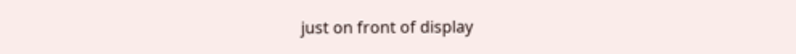just on front of display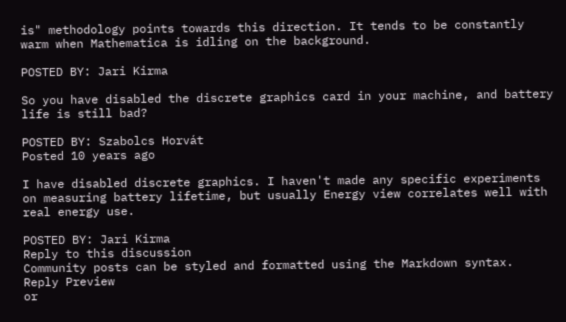is" methodology points towards this direction. It tends to be constantly warm when Mathematica is idling on the background.

POSTED BY: Jari Kirma

So you have disabled the discrete graphics card in your machine, and battery life is still bad?

POSTED BY: Szabolcs Horvát
Posted 10 years ago

I have disabled discrete graphics. I haven't made any specific experiments on measuring battery lifetime, but usually Energy view correlates well with real energy use.

POSTED BY: Jari Kirma
Reply to this discussion
Community posts can be styled and formatted using the Markdown syntax.
Reply Preview
or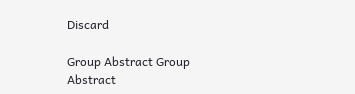Discard

Group Abstract Group Abstract